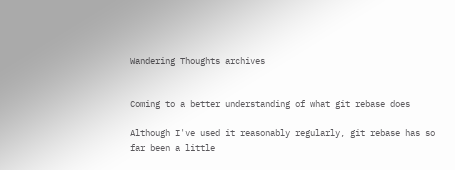Wandering Thoughts archives


Coming to a better understanding of what git rebase does

Although I've used it reasonably regularly, git rebase has so far been a little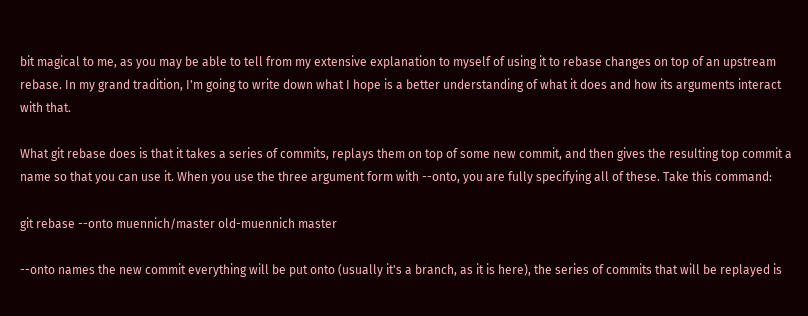bit magical to me, as you may be able to tell from my extensive explanation to myself of using it to rebase changes on top of an upstream rebase. In my grand tradition, I'm going to write down what I hope is a better understanding of what it does and how its arguments interact with that.

What git rebase does is that it takes a series of commits, replays them on top of some new commit, and then gives the resulting top commit a name so that you can use it. When you use the three argument form with --onto, you are fully specifying all of these. Take this command:

git rebase --onto muennich/master old-muennich master

--onto names the new commit everything will be put onto (usually it's a branch, as it is here), the series of commits that will be replayed is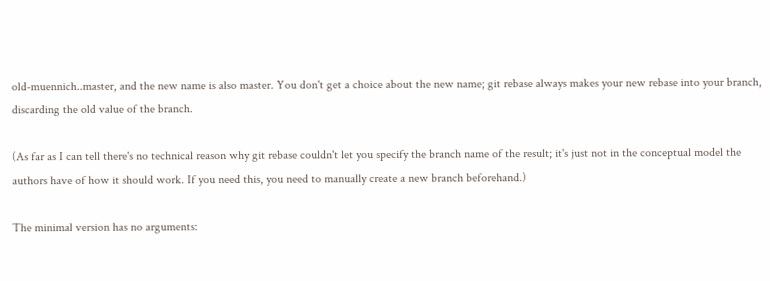old-muennich..master, and the new name is also master. You don't get a choice about the new name; git rebase always makes your new rebase into your branch, discarding the old value of the branch.

(As far as I can tell there's no technical reason why git rebase couldn't let you specify the branch name of the result; it's just not in the conceptual model the authors have of how it should work. If you need this, you need to manually create a new branch beforehand.)

The minimal version has no arguments: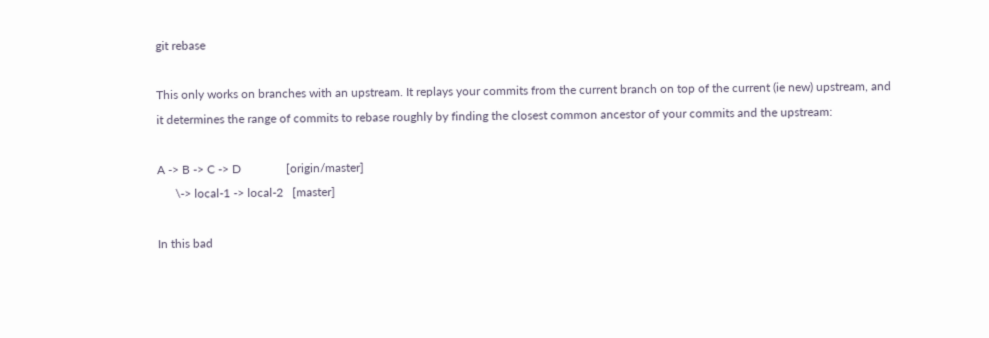git rebase

This only works on branches with an upstream. It replays your commits from the current branch on top of the current (ie new) upstream, and it determines the range of commits to rebase roughly by finding the closest common ancestor of your commits and the upstream:

A -> B -> C -> D               [origin/master]
      \-> local-1 -> local-2   [master]

In this bad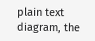plain text diagram, the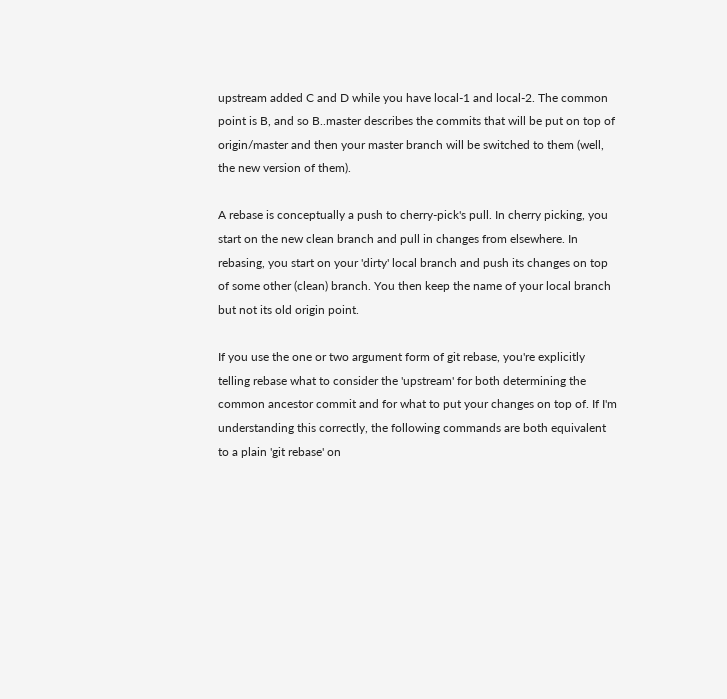upstream added C and D while you have local-1 and local-2. The common point is B, and so B..master describes the commits that will be put on top of origin/master and then your master branch will be switched to them (well, the new version of them).

A rebase is conceptually a push to cherry-pick's pull. In cherry picking, you start on the new clean branch and pull in changes from elsewhere. In rebasing, you start on your 'dirty' local branch and push its changes on top of some other (clean) branch. You then keep the name of your local branch but not its old origin point.

If you use the one or two argument form of git rebase, you're explicitly telling rebase what to consider the 'upstream' for both determining the common ancestor commit and for what to put your changes on top of. If I'm understanding this correctly, the following commands are both equivalent to a plain 'git rebase' on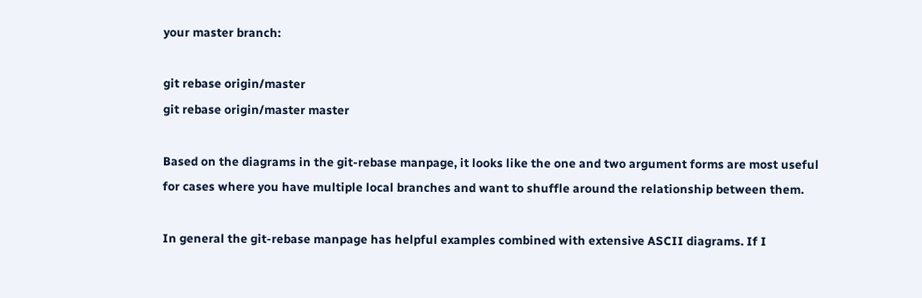your master branch:

git rebase origin/master
git rebase origin/master master

Based on the diagrams in the git-rebase manpage, it looks like the one and two argument forms are most useful for cases where you have multiple local branches and want to shuffle around the relationship between them.

In general the git-rebase manpage has helpful examples combined with extensive ASCII diagrams. If I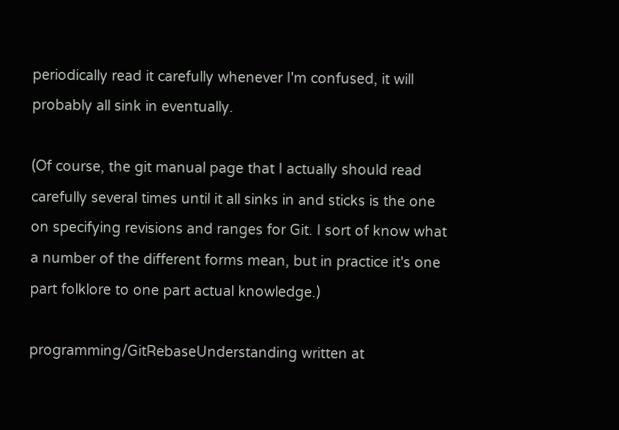periodically read it carefully whenever I'm confused, it will probably all sink in eventually.

(Of course, the git manual page that I actually should read carefully several times until it all sinks in and sticks is the one on specifying revisions and ranges for Git. I sort of know what a number of the different forms mean, but in practice it's one part folklore to one part actual knowledge.)

programming/GitRebaseUnderstanding written at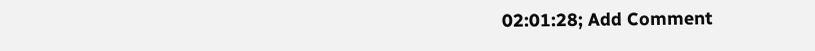02:01:28; Add Comment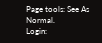Page tools: See As Normal.
Login: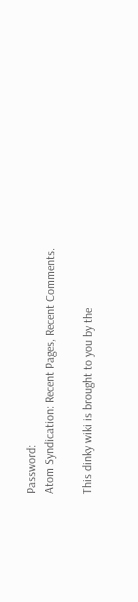Password:
Atom Syndication: Recent Pages, Recent Comments.

This dinky wiki is brought to you by the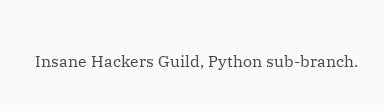Insane Hackers Guild, Python sub-branch.